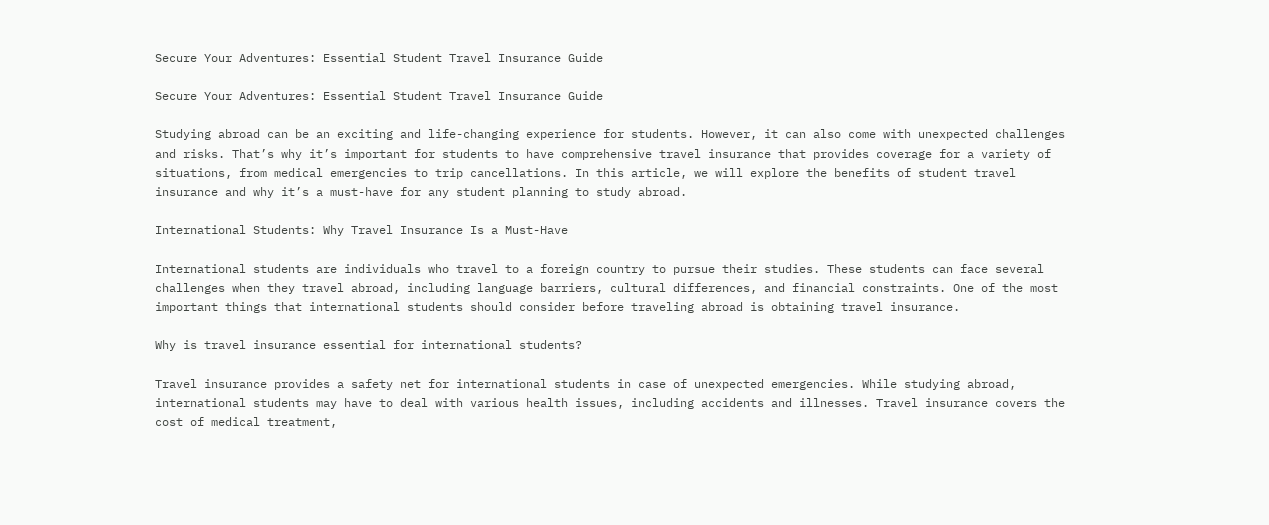Secure Your Adventures: Essential Student Travel Insurance Guide

Secure Your Adventures: Essential Student Travel Insurance Guide

Studying abroad can be an exciting and life-changing experience for students. However, it can also come with unexpected challenges and risks. That’s why it’s important for students to have comprehensive travel insurance that provides coverage for a variety of situations, from medical emergencies to trip cancellations. In this article, we will explore the benefits of student travel insurance and why it’s a must-have for any student planning to study abroad.

International Students: Why Travel Insurance Is a Must-Have

International students are individuals who travel to a foreign country to pursue their studies. These students can face several challenges when they travel abroad, including language barriers, cultural differences, and financial constraints. One of the most important things that international students should consider before traveling abroad is obtaining travel insurance.

Why is travel insurance essential for international students?

Travel insurance provides a safety net for international students in case of unexpected emergencies. While studying abroad, international students may have to deal with various health issues, including accidents and illnesses. Travel insurance covers the cost of medical treatment,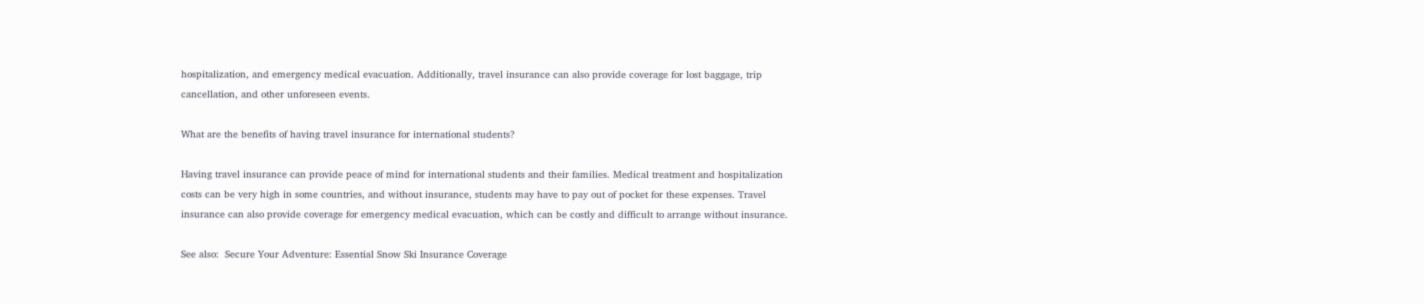hospitalization, and emergency medical evacuation. Additionally, travel insurance can also provide coverage for lost baggage, trip cancellation, and other unforeseen events.

What are the benefits of having travel insurance for international students?

Having travel insurance can provide peace of mind for international students and their families. Medical treatment and hospitalization costs can be very high in some countries, and without insurance, students may have to pay out of pocket for these expenses. Travel insurance can also provide coverage for emergency medical evacuation, which can be costly and difficult to arrange without insurance.

See also:  Secure Your Adventure: Essential Snow Ski Insurance Coverage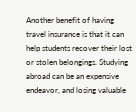Another benefit of having travel insurance is that it can help students recover their lost or stolen belongings. Studying abroad can be an expensive endeavor, and losing valuable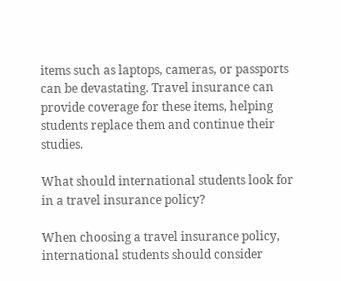items such as laptops, cameras, or passports can be devastating. Travel insurance can provide coverage for these items, helping students replace them and continue their studies.

What should international students look for in a travel insurance policy?

When choosing a travel insurance policy, international students should consider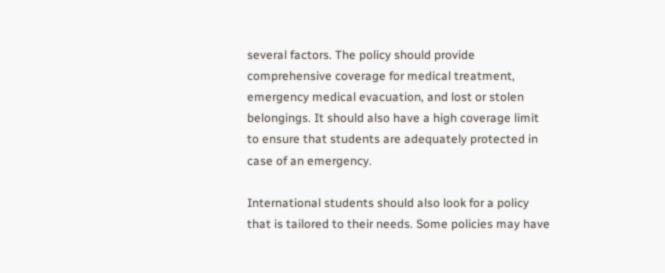several factors. The policy should provide comprehensive coverage for medical treatment, emergency medical evacuation, and lost or stolen belongings. It should also have a high coverage limit to ensure that students are adequately protected in case of an emergency.

International students should also look for a policy that is tailored to their needs. Some policies may have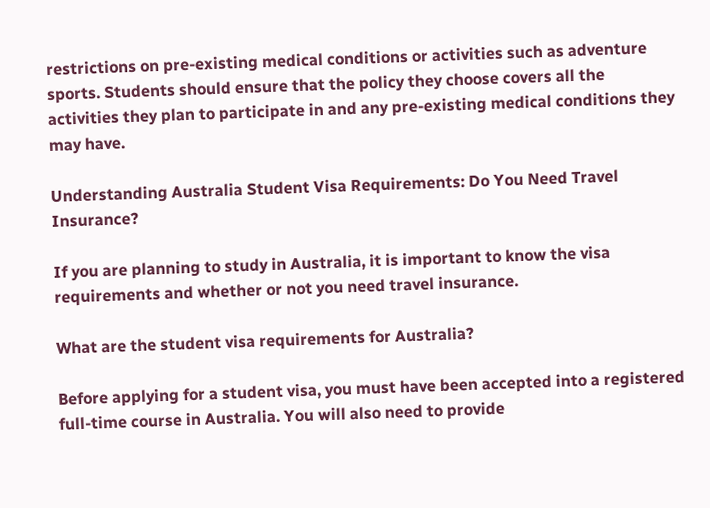restrictions on pre-existing medical conditions or activities such as adventure sports. Students should ensure that the policy they choose covers all the activities they plan to participate in and any pre-existing medical conditions they may have.

Understanding Australia Student Visa Requirements: Do You Need Travel Insurance?

If you are planning to study in Australia, it is important to know the visa requirements and whether or not you need travel insurance.

What are the student visa requirements for Australia?

Before applying for a student visa, you must have been accepted into a registered full-time course in Australia. You will also need to provide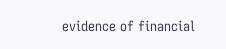evidence of financial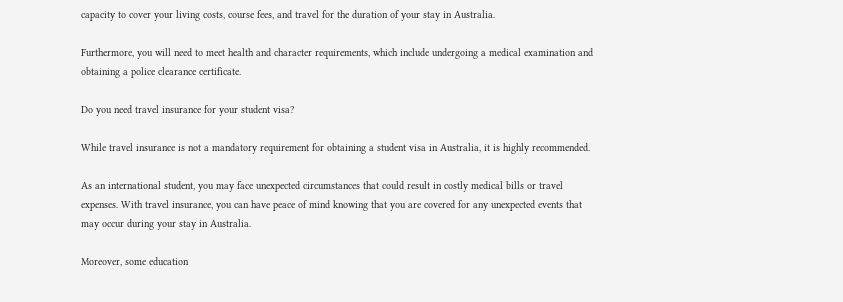capacity to cover your living costs, course fees, and travel for the duration of your stay in Australia.

Furthermore, you will need to meet health and character requirements, which include undergoing a medical examination and obtaining a police clearance certificate.

Do you need travel insurance for your student visa?

While travel insurance is not a mandatory requirement for obtaining a student visa in Australia, it is highly recommended.

As an international student, you may face unexpected circumstances that could result in costly medical bills or travel expenses. With travel insurance, you can have peace of mind knowing that you are covered for any unexpected events that may occur during your stay in Australia.

Moreover, some education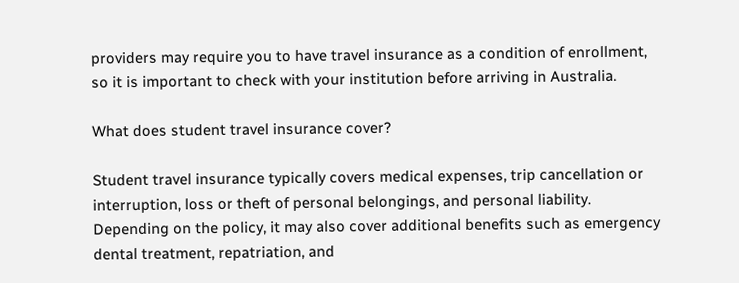providers may require you to have travel insurance as a condition of enrollment, so it is important to check with your institution before arriving in Australia.

What does student travel insurance cover?

Student travel insurance typically covers medical expenses, trip cancellation or interruption, loss or theft of personal belongings, and personal liability. Depending on the policy, it may also cover additional benefits such as emergency dental treatment, repatriation, and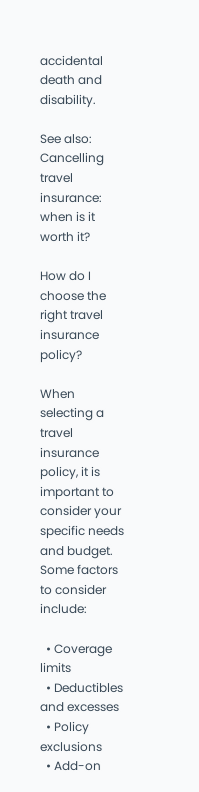accidental death and disability.

See also:  Cancelling travel insurance: when is it worth it?

How do I choose the right travel insurance policy?

When selecting a travel insurance policy, it is important to consider your specific needs and budget. Some factors to consider include:

  • Coverage limits
  • Deductibles and excesses
  • Policy exclusions
  • Add-on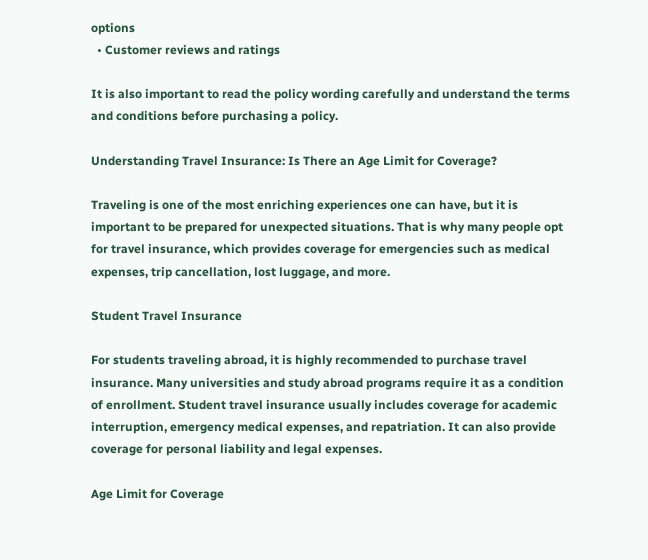options
  • Customer reviews and ratings

It is also important to read the policy wording carefully and understand the terms and conditions before purchasing a policy.

Understanding Travel Insurance: Is There an Age Limit for Coverage?

Traveling is one of the most enriching experiences one can have, but it is important to be prepared for unexpected situations. That is why many people opt for travel insurance, which provides coverage for emergencies such as medical expenses, trip cancellation, lost luggage, and more.

Student Travel Insurance

For students traveling abroad, it is highly recommended to purchase travel insurance. Many universities and study abroad programs require it as a condition of enrollment. Student travel insurance usually includes coverage for academic interruption, emergency medical expenses, and repatriation. It can also provide coverage for personal liability and legal expenses.

Age Limit for Coverage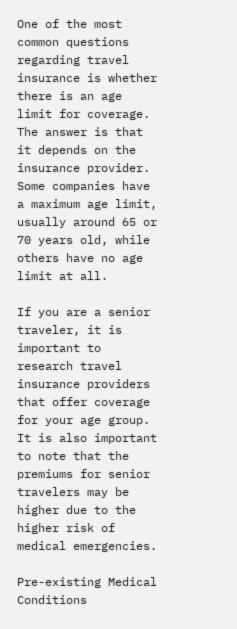One of the most common questions regarding travel insurance is whether there is an age limit for coverage. The answer is that it depends on the insurance provider. Some companies have a maximum age limit, usually around 65 or 70 years old, while others have no age limit at all.

If you are a senior traveler, it is important to research travel insurance providers that offer coverage for your age group. It is also important to note that the premiums for senior travelers may be higher due to the higher risk of medical emergencies.

Pre-existing Medical Conditions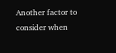Another factor to consider when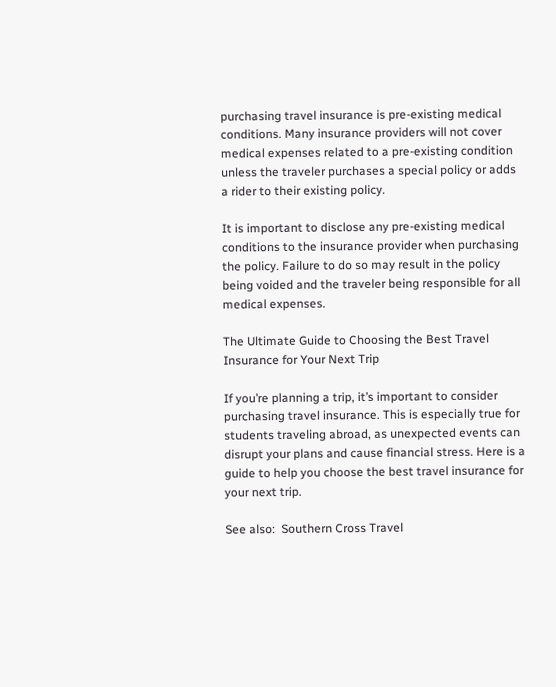purchasing travel insurance is pre-existing medical conditions. Many insurance providers will not cover medical expenses related to a pre-existing condition unless the traveler purchases a special policy or adds a rider to their existing policy.

It is important to disclose any pre-existing medical conditions to the insurance provider when purchasing the policy. Failure to do so may result in the policy being voided and the traveler being responsible for all medical expenses.

The Ultimate Guide to Choosing the Best Travel Insurance for Your Next Trip

If you’re planning a trip, it’s important to consider purchasing travel insurance. This is especially true for students traveling abroad, as unexpected events can disrupt your plans and cause financial stress. Here is a guide to help you choose the best travel insurance for your next trip.

See also:  Southern Cross Travel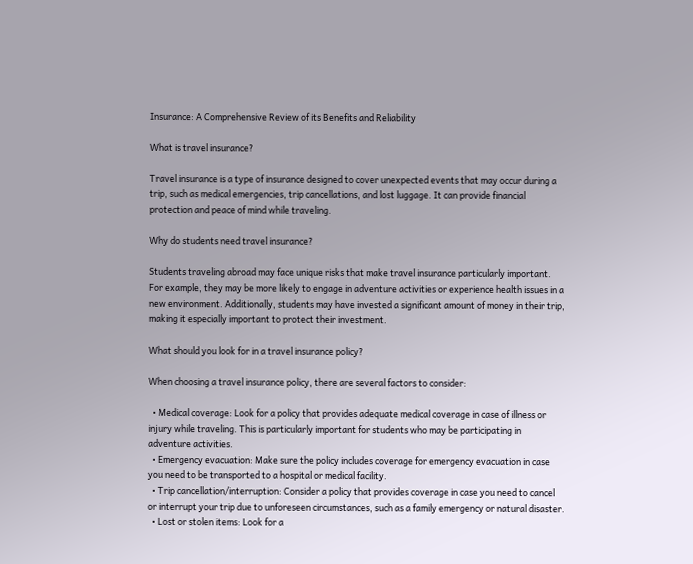Insurance: A Comprehensive Review of its Benefits and Reliability

What is travel insurance?

Travel insurance is a type of insurance designed to cover unexpected events that may occur during a trip, such as medical emergencies, trip cancellations, and lost luggage. It can provide financial protection and peace of mind while traveling.

Why do students need travel insurance?

Students traveling abroad may face unique risks that make travel insurance particularly important. For example, they may be more likely to engage in adventure activities or experience health issues in a new environment. Additionally, students may have invested a significant amount of money in their trip, making it especially important to protect their investment.

What should you look for in a travel insurance policy?

When choosing a travel insurance policy, there are several factors to consider:

  • Medical coverage: Look for a policy that provides adequate medical coverage in case of illness or injury while traveling. This is particularly important for students who may be participating in adventure activities.
  • Emergency evacuation: Make sure the policy includes coverage for emergency evacuation in case you need to be transported to a hospital or medical facility.
  • Trip cancellation/interruption: Consider a policy that provides coverage in case you need to cancel or interrupt your trip due to unforeseen circumstances, such as a family emergency or natural disaster.
  • Lost or stolen items: Look for a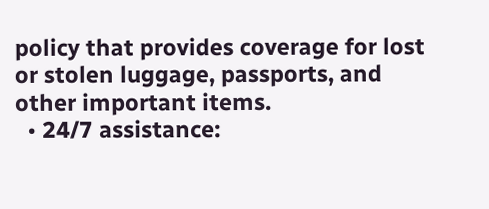policy that provides coverage for lost or stolen luggage, passports, and other important items.
  • 24/7 assistance: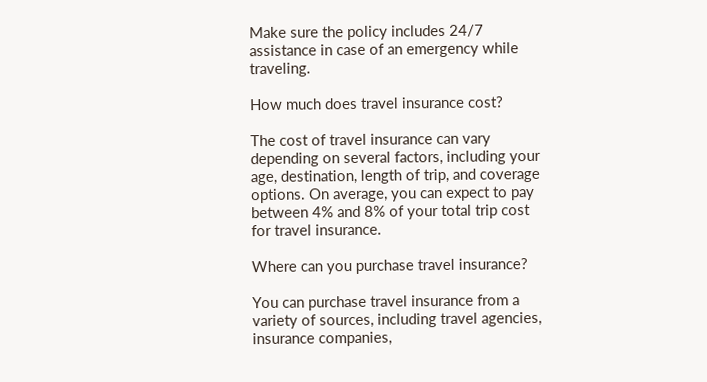Make sure the policy includes 24/7 assistance in case of an emergency while traveling.

How much does travel insurance cost?

The cost of travel insurance can vary depending on several factors, including your age, destination, length of trip, and coverage options. On average, you can expect to pay between 4% and 8% of your total trip cost for travel insurance.

Where can you purchase travel insurance?

You can purchase travel insurance from a variety of sources, including travel agencies, insurance companies,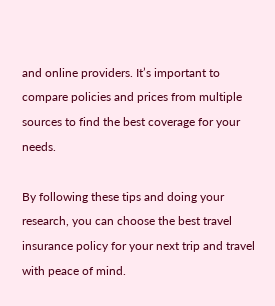and online providers. It’s important to compare policies and prices from multiple sources to find the best coverage for your needs.

By following these tips and doing your research, you can choose the best travel insurance policy for your next trip and travel with peace of mind.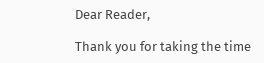Dear Reader,

Thank you for taking the time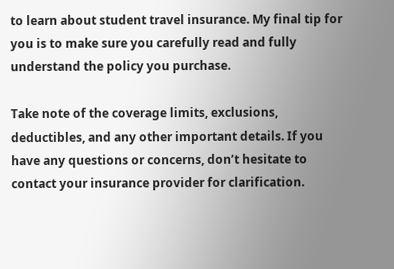to learn about student travel insurance. My final tip for you is to make sure you carefully read and fully understand the policy you purchase.

Take note of the coverage limits, exclusions, deductibles, and any other important details. If you have any questions or concerns, don’t hesitate to contact your insurance provider for clarification.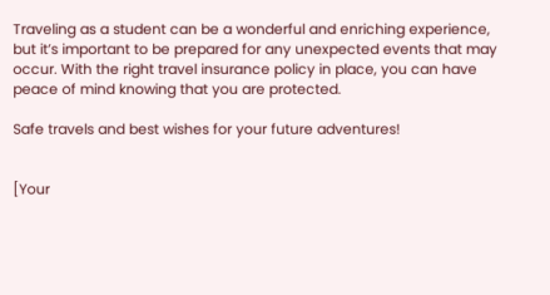Traveling as a student can be a wonderful and enriching experience, but it’s important to be prepared for any unexpected events that may occur. With the right travel insurance policy in place, you can have peace of mind knowing that you are protected.

Safe travels and best wishes for your future adventures!


[Your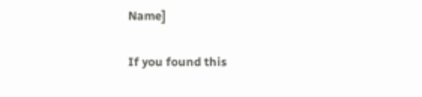Name]

If you found this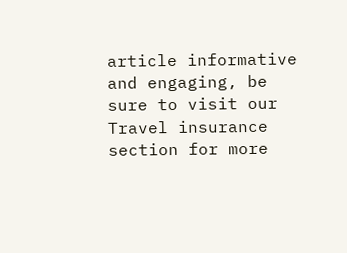article informative and engaging, be sure to visit our Travel insurance section for more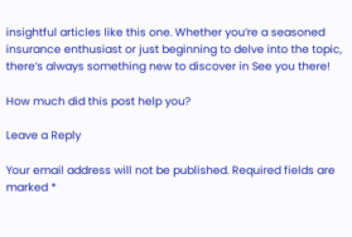insightful articles like this one. Whether you’re a seasoned insurance enthusiast or just beginning to delve into the topic, there’s always something new to discover in See you there!

How much did this post help you?

Leave a Reply

Your email address will not be published. Required fields are marked *